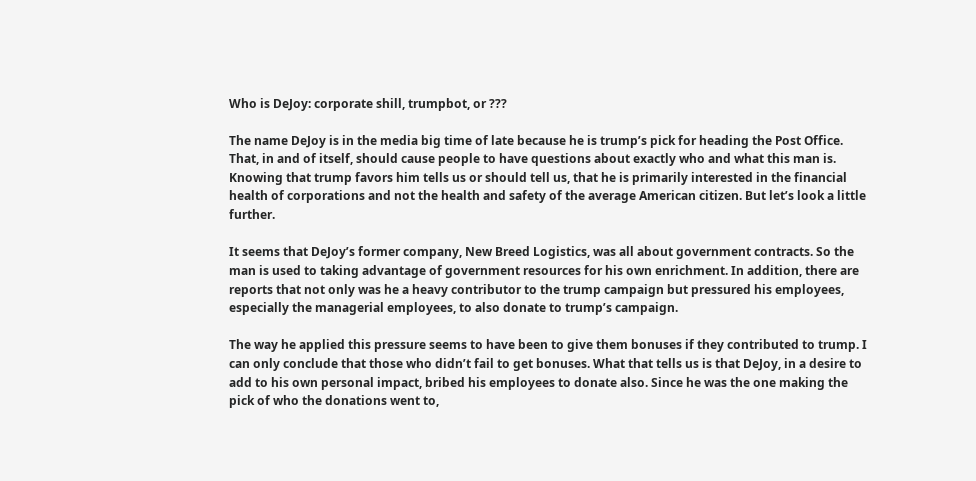Who is DeJoy: corporate shill, trumpbot, or ???

The name DeJoy is in the media big time of late because he is trump’s pick for heading the Post Office. That, in and of itself, should cause people to have questions about exactly who and what this man is. Knowing that trump favors him tells us or should tell us, that he is primarily interested in the financial health of corporations and not the health and safety of the average American citizen. But let’s look a little further.

It seems that DeJoy’s former company, New Breed Logistics, was all about government contracts. So the man is used to taking advantage of government resources for his own enrichment. In addition, there are reports that not only was he a heavy contributor to the trump campaign but pressured his employees, especially the managerial employees, to also donate to trump’s campaign.

The way he applied this pressure seems to have been to give them bonuses if they contributed to trump. I can only conclude that those who didn’t fail to get bonuses. What that tells us is that DeJoy, in a desire to add to his own personal impact, bribed his employees to donate also. Since he was the one making the pick of who the donations went to,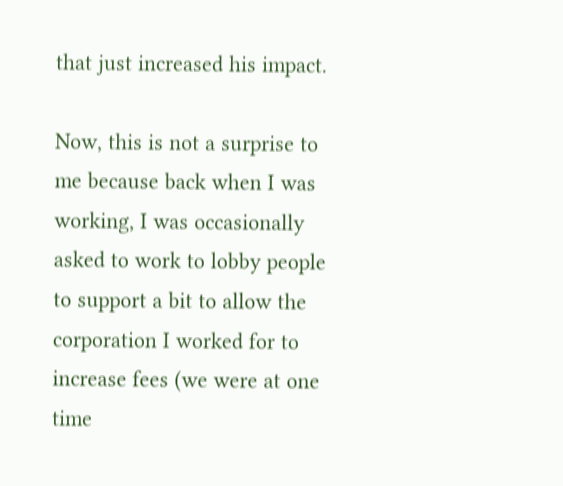that just increased his impact.

Now, this is not a surprise to me because back when I was working, I was occasionally asked to work to lobby people to support a bit to allow the corporation I worked for to increase fees (we were at one time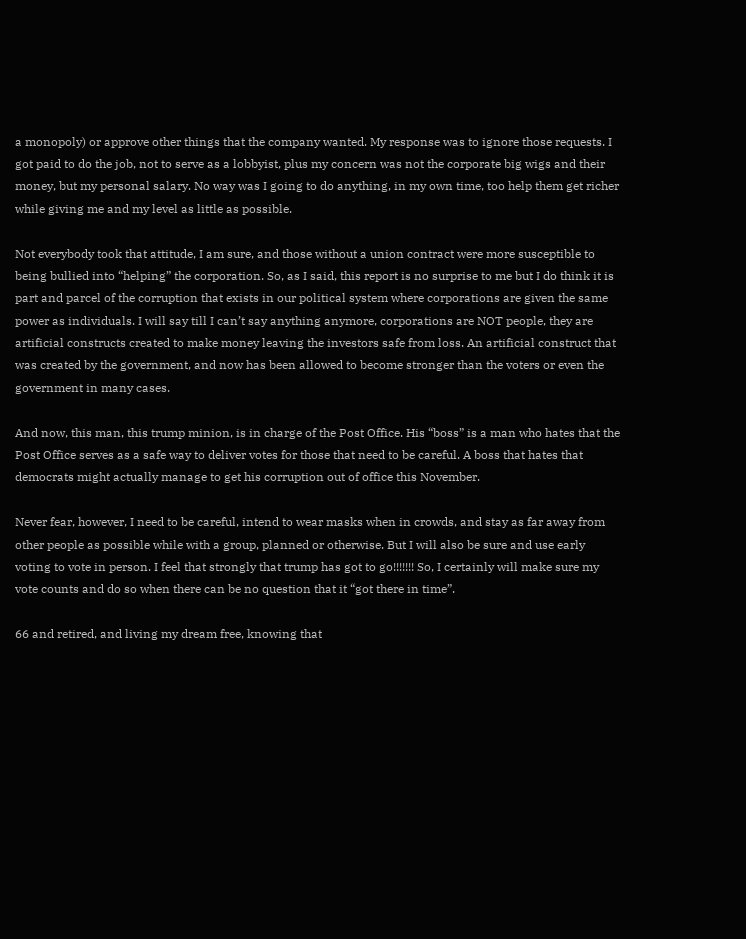a monopoly) or approve other things that the company wanted. My response was to ignore those requests. I got paid to do the job, not to serve as a lobbyist, plus my concern was not the corporate big wigs and their money, but my personal salary. No way was I going to do anything, in my own time, too help them get richer while giving me and my level as little as possible.

Not everybody took that attitude, I am sure, and those without a union contract were more susceptible to being bullied into “helping” the corporation. So, as I said, this report is no surprise to me but I do think it is part and parcel of the corruption that exists in our political system where corporations are given the same power as individuals. I will say till I can’t say anything anymore, corporations are NOT people, they are artificial constructs created to make money leaving the investors safe from loss. An artificial construct that was created by the government, and now has been allowed to become stronger than the voters or even the government in many cases.

And now, this man, this trump minion, is in charge of the Post Office. His “boss” is a man who hates that the Post Office serves as a safe way to deliver votes for those that need to be careful. A boss that hates that democrats might actually manage to get his corruption out of office this November.

Never fear, however, I need to be careful, intend to wear masks when in crowds, and stay as far away from other people as possible while with a group, planned or otherwise. But I will also be sure and use early voting to vote in person. I feel that strongly that trump has got to go!!!!!!! So, I certainly will make sure my vote counts and do so when there can be no question that it “got there in time”.

66 and retired, and living my dream free, knowing that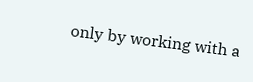only by working with a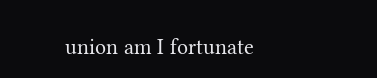union am I fortunate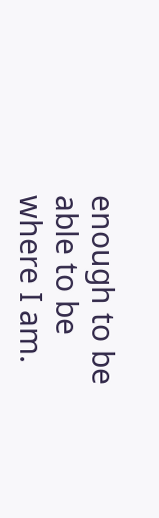enough to be able to be where I am.